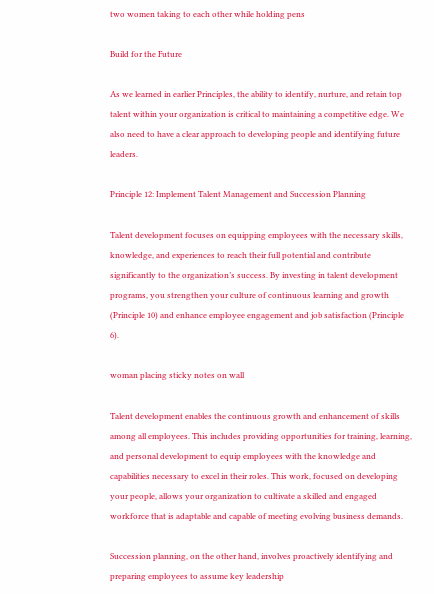two women taking to each other while holding pens

Build for the Future

As we learned in earlier Principles, the ability to identify, nurture, and retain top talent within your organization is critical to maintaining a competitive edge. We also need to have a clear approach to developing people and identifying future leaders.

Principle 12: Implement Talent Management and Succession Planning

Talent development focuses on equipping employees with the necessary skills, knowledge, and experiences to reach their full potential and contribute significantly to the organization’s success. By investing in talent development programs, you strengthen your culture of continuous learning and growth (Principle 10) and enhance employee engagement and job satisfaction (Principle 6).

woman placing sticky notes on wall

Talent development enables the continuous growth and enhancement of skills among all employees. This includes providing opportunities for training, learning, and personal development to equip employees with the knowledge and capabilities necessary to excel in their roles. This work, focused on developing your people, allows your organization to cultivate a skilled and engaged workforce that is adaptable and capable of meeting evolving business demands.

Succession planning, on the other hand, involves proactively identifying and preparing employees to assume key leadership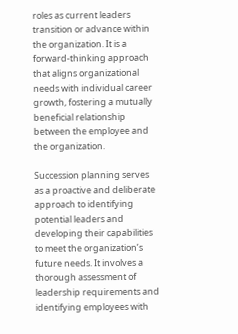roles as current leaders transition or advance within the organization. It is a forward-thinking approach that aligns organizational needs with individual career growth, fostering a mutually beneficial relationship between the employee and the organization.

Succession planning serves as a proactive and deliberate approach to identifying potential leaders and developing their capabilities to meet the organization’s future needs. It involves a thorough assessment of leadership requirements and identifying employees with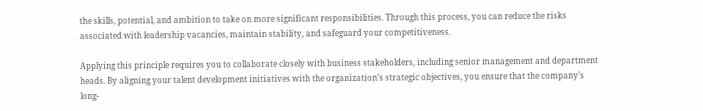the skills, potential, and ambition to take on more significant responsibilities. Through this process, you can reduce the risks associated with leadership vacancies, maintain stability, and safeguard your competitiveness.

Applying this principle requires you to collaborate closely with business stakeholders, including senior management and department heads. By aligning your talent development initiatives with the organization’s strategic objectives, you ensure that the company’s long-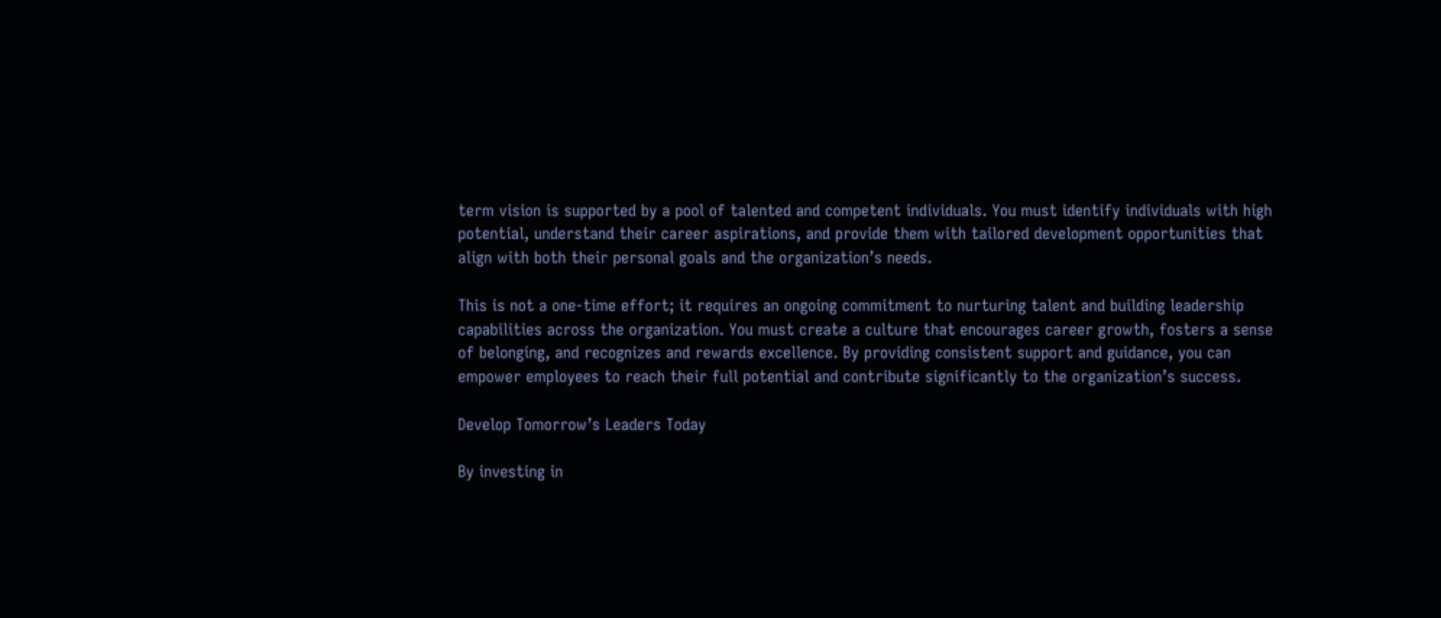term vision is supported by a pool of talented and competent individuals. You must identify individuals with high potential, understand their career aspirations, and provide them with tailored development opportunities that align with both their personal goals and the organization’s needs.

This is not a one-time effort; it requires an ongoing commitment to nurturing talent and building leadership capabilities across the organization. You must create a culture that encourages career growth, fosters a sense of belonging, and recognizes and rewards excellence. By providing consistent support and guidance, you can empower employees to reach their full potential and contribute significantly to the organization’s success.

Develop Tomorrow’s Leaders Today

By investing in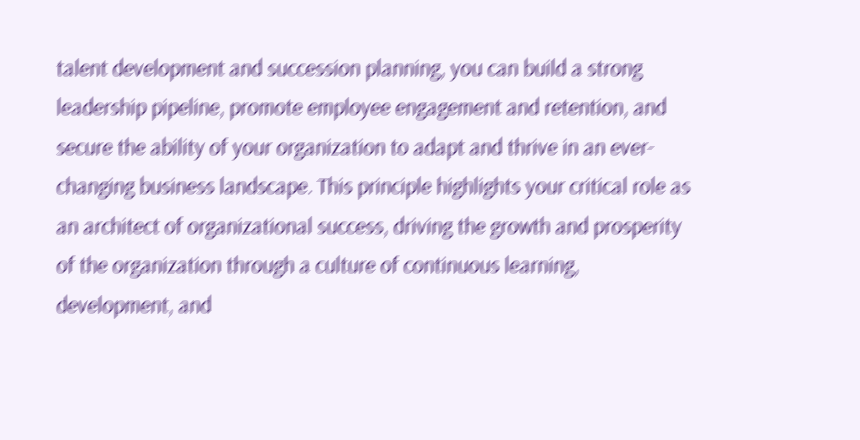talent development and succession planning, you can build a strong leadership pipeline, promote employee engagement and retention, and secure the ability of your organization to adapt and thrive in an ever-changing business landscape. This principle highlights your critical role as an architect of organizational success, driving the growth and prosperity of the organization through a culture of continuous learning, development, and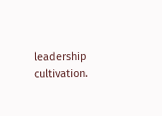leadership cultivation.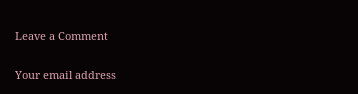Leave a Comment

Your email address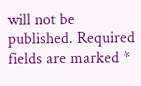will not be published. Required fields are marked *